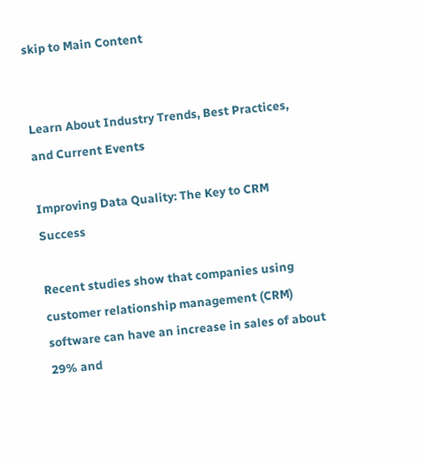skip to Main Content


Learn About Industry Trends, Best Practices, and Current Events

Improving Data Quality: The Key to CRM Success

Recent studies show that companies using customer relationship management (CRM) software can have an increase in sales of about 29% and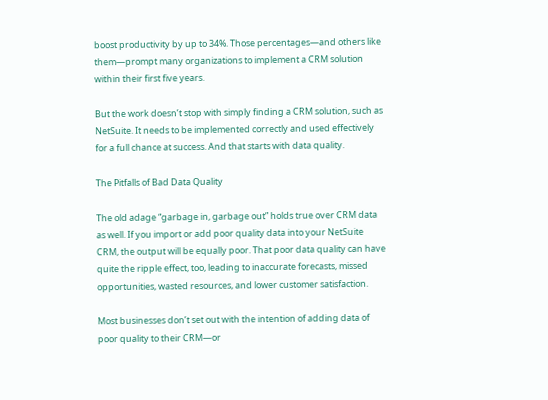boost productivity by up to 34%. Those percentages—and others like them—prompt many organizations to implement a CRM solution within their first five years.

But the work doesn’t stop with simply finding a CRM solution, such as NetSuite. It needs to be implemented correctly and used effectively for a full chance at success. And that starts with data quality.

The Pitfalls of Bad Data Quality

The old adage “garbage in, garbage out” holds true over CRM data as well. If you import or add poor quality data into your NetSuite CRM, the output will be equally poor. That poor data quality can have quite the ripple effect, too, leading to inaccurate forecasts, missed opportunities, wasted resources, and lower customer satisfaction.

Most businesses don’t set out with the intention of adding data of poor quality to their CRM—or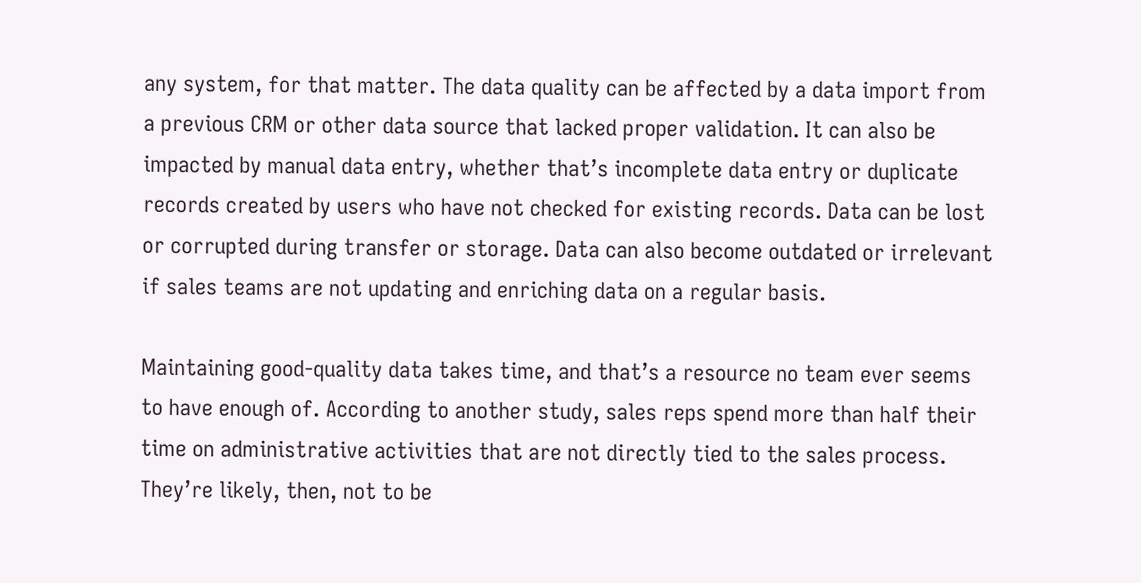any system, for that matter. The data quality can be affected by a data import from a previous CRM or other data source that lacked proper validation. It can also be impacted by manual data entry, whether that’s incomplete data entry or duplicate records created by users who have not checked for existing records. Data can be lost or corrupted during transfer or storage. Data can also become outdated or irrelevant if sales teams are not updating and enriching data on a regular basis.

Maintaining good-quality data takes time, and that’s a resource no team ever seems to have enough of. According to another study, sales reps spend more than half their time on administrative activities that are not directly tied to the sales process. They’re likely, then, not to be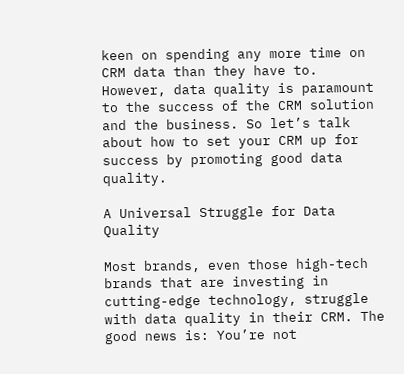keen on spending any more time on CRM data than they have to. However, data quality is paramount to the success of the CRM solution and the business. So let’s talk about how to set your CRM up for success by promoting good data quality.

A Universal Struggle for Data Quality

Most brands, even those high-tech brands that are investing in cutting-edge technology, struggle with data quality in their CRM. The good news is: You’re not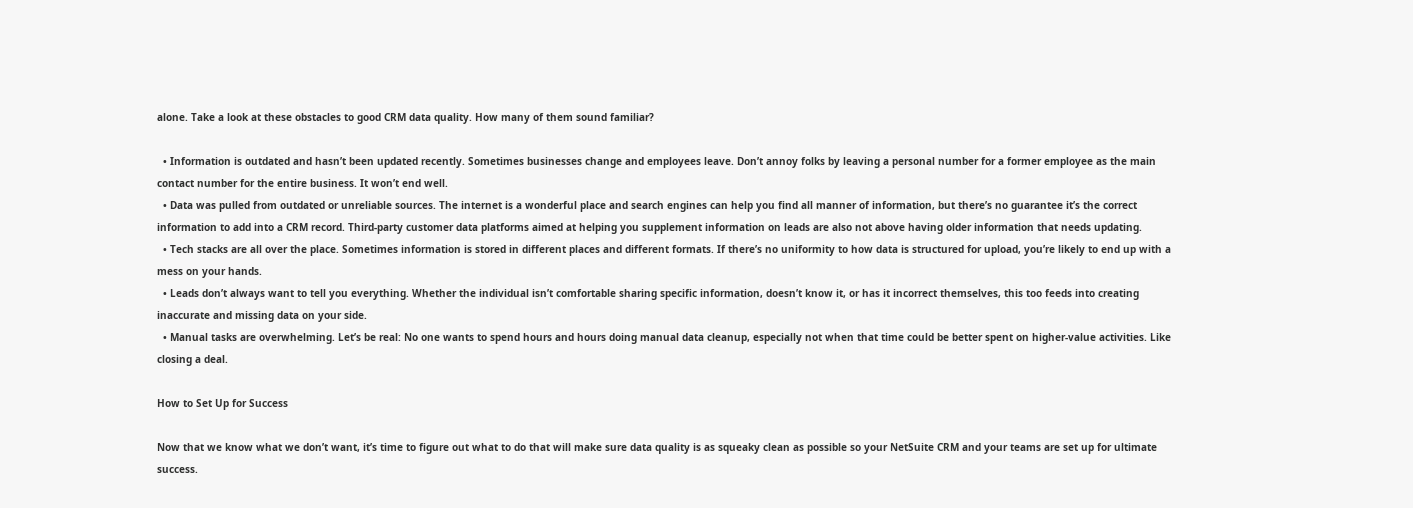alone. Take a look at these obstacles to good CRM data quality. How many of them sound familiar?

  • Information is outdated and hasn’t been updated recently. Sometimes businesses change and employees leave. Don’t annoy folks by leaving a personal number for a former employee as the main contact number for the entire business. It won’t end well.
  • Data was pulled from outdated or unreliable sources. The internet is a wonderful place and search engines can help you find all manner of information, but there’s no guarantee it’s the correct information to add into a CRM record. Third-party customer data platforms aimed at helping you supplement information on leads are also not above having older information that needs updating.
  • Tech stacks are all over the place. Sometimes information is stored in different places and different formats. If there’s no uniformity to how data is structured for upload, you’re likely to end up with a mess on your hands.
  • Leads don’t always want to tell you everything. Whether the individual isn’t comfortable sharing specific information, doesn’t know it, or has it incorrect themselves, this too feeds into creating inaccurate and missing data on your side.
  • Manual tasks are overwhelming. Let’s be real: No one wants to spend hours and hours doing manual data cleanup, especially not when that time could be better spent on higher-value activities. Like closing a deal.

How to Set Up for Success

Now that we know what we don’t want, it’s time to figure out what to do that will make sure data quality is as squeaky clean as possible so your NetSuite CRM and your teams are set up for ultimate success.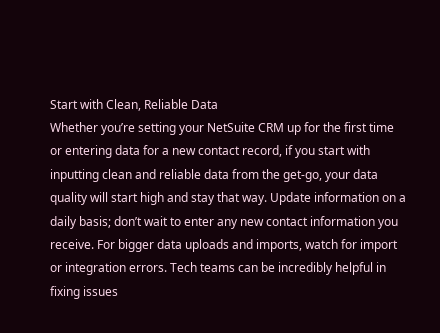Start with Clean, Reliable Data
Whether you’re setting your NetSuite CRM up for the first time or entering data for a new contact record, if you start with inputting clean and reliable data from the get-go, your data quality will start high and stay that way. Update information on a daily basis; don’t wait to enter any new contact information you receive. For bigger data uploads and imports, watch for import or integration errors. Tech teams can be incredibly helpful in fixing issues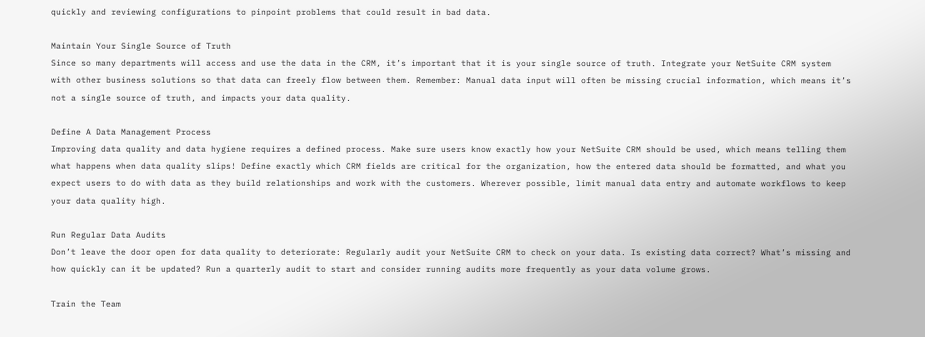quickly and reviewing configurations to pinpoint problems that could result in bad data.

Maintain Your Single Source of Truth
Since so many departments will access and use the data in the CRM, it’s important that it is your single source of truth. Integrate your NetSuite CRM system with other business solutions so that data can freely flow between them. Remember: Manual data input will often be missing crucial information, which means it’s not a single source of truth, and impacts your data quality.

Define A Data Management Process
Improving data quality and data hygiene requires a defined process. Make sure users know exactly how your NetSuite CRM should be used, which means telling them what happens when data quality slips! Define exactly which CRM fields are critical for the organization, how the entered data should be formatted, and what you expect users to do with data as they build relationships and work with the customers. Wherever possible, limit manual data entry and automate workflows to keep your data quality high.

Run Regular Data Audits
Don’t leave the door open for data quality to deteriorate: Regularly audit your NetSuite CRM to check on your data. Is existing data correct? What’s missing and how quickly can it be updated? Run a quarterly audit to start and consider running audits more frequently as your data volume grows.

Train the Team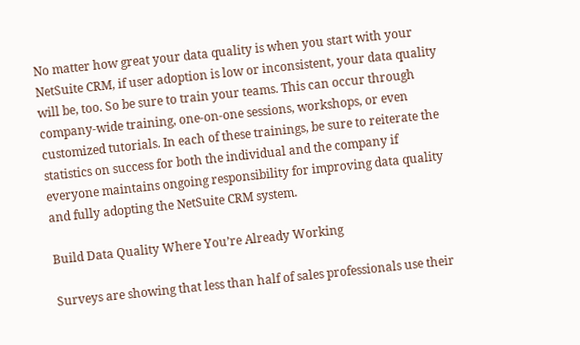No matter how great your data quality is when you start with your NetSuite CRM, if user adoption is low or inconsistent, your data quality will be, too. So be sure to train your teams. This can occur through company-wide training, one-on-one sessions, workshops, or even customized tutorials. In each of these trainings, be sure to reiterate the statistics on success for both the individual and the company if everyone maintains ongoing responsibility for improving data quality and fully adopting the NetSuite CRM system.

Build Data Quality Where You’re Already Working

Surveys are showing that less than half of sales professionals use their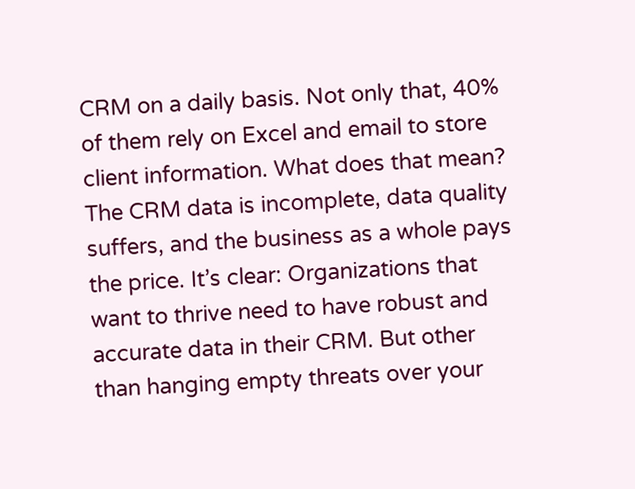CRM on a daily basis. Not only that, 40% of them rely on Excel and email to store client information. What does that mean? The CRM data is incomplete, data quality suffers, and the business as a whole pays the price. It’s clear: Organizations that want to thrive need to have robust and accurate data in their CRM. But other than hanging empty threats over your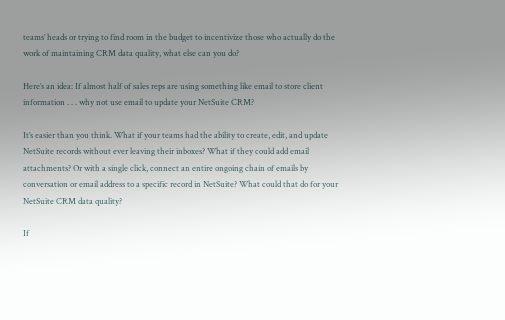teams’ heads or trying to find room in the budget to incentivize those who actually do the work of maintaining CRM data quality, what else can you do?

Here’s an idea: If almost half of sales reps are using something like email to store client information . . . why not use email to update your NetSuite CRM?

It’s easier than you think. What if your teams had the ability to create, edit, and update NetSuite records without ever leaving their inboxes? What if they could add email attachments? Or with a single click, connect an entire ongoing chain of emails by conversation or email address to a specific record in NetSuite? What could that do for your NetSuite CRM data quality?

If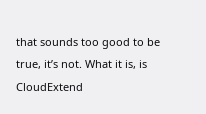that sounds too good to be true, it’s not. What it is, is CloudExtend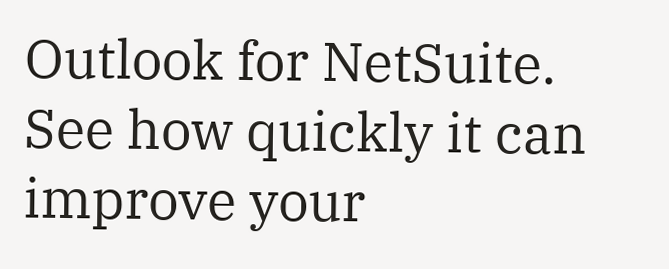Outlook for NetSuite. See how quickly it can improve your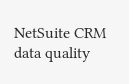NetSuite CRM data quality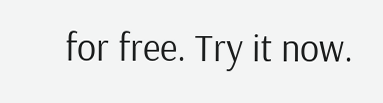for free. Try it now.